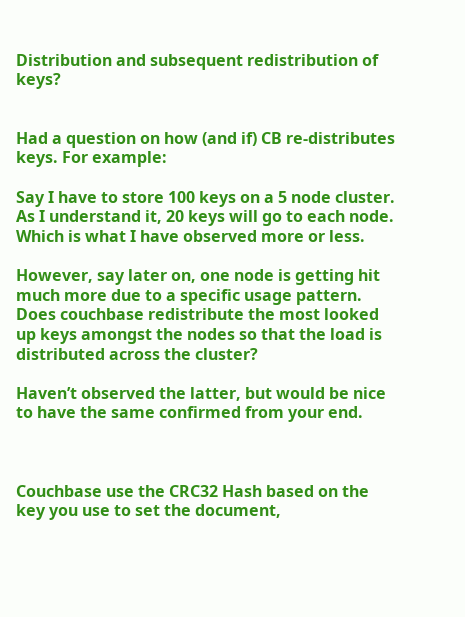Distribution and subsequent redistribution of keys?


Had a question on how (and if) CB re-distributes keys. For example:

Say I have to store 100 keys on a 5 node cluster. As I understand it, 20 keys will go to each node. Which is what I have observed more or less.

However, say later on, one node is getting hit much more due to a specific usage pattern. Does couchbase redistribute the most looked up keys amongst the nodes so that the load is distributed across the cluster?

Haven’t observed the latter, but would be nice to have the same confirmed from your end.



Couchbase use the CRC32 Hash based on the key you use to set the document,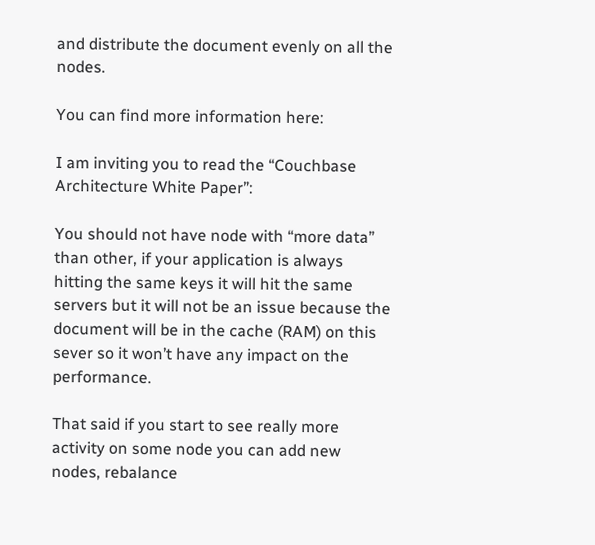and distribute the document evenly on all the nodes.

You can find more information here:

I am inviting you to read the “Couchbase Architecture White Paper”:

You should not have node with “more data” than other, if your application is always hitting the same keys it will hit the same servers but it will not be an issue because the document will be in the cache (RAM) on this sever so it won’t have any impact on the performance.

That said if you start to see really more activity on some node you can add new nodes, rebalance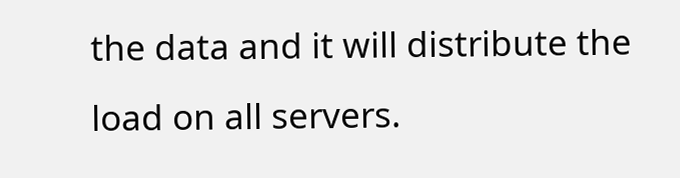the data and it will distribute the load on all servers.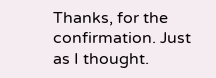Thanks, for the confirmation. Just as I thought.